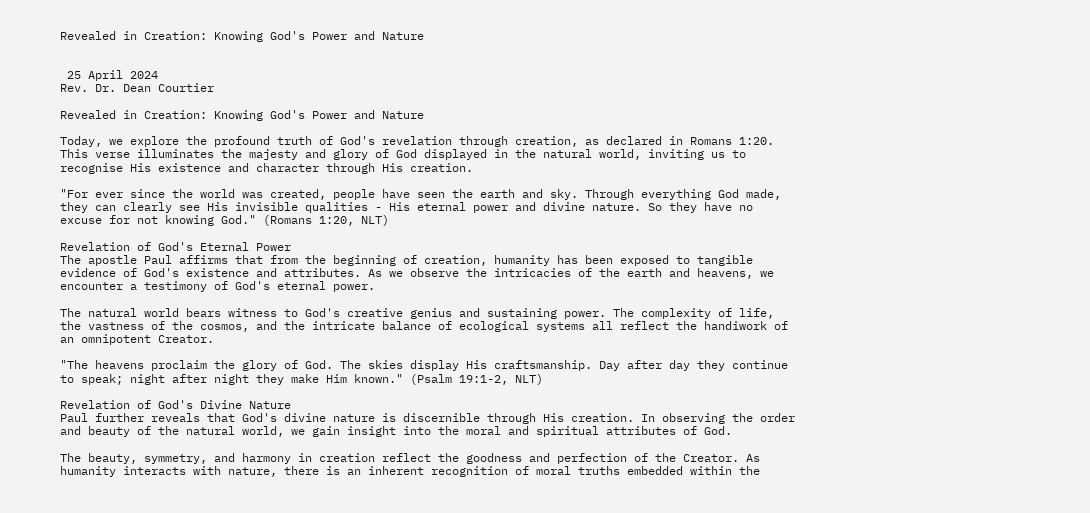Revealed in Creation: Knowing God's Power and Nature


 25 April 2024
Rev. Dr. Dean Courtier

Revealed in Creation: Knowing God's Power and Nature

Today, we explore the profound truth of God's revelation through creation, as declared in Romans 1:20. This verse illuminates the majesty and glory of God displayed in the natural world, inviting us to recognise His existence and character through His creation.

"For ever since the world was created, people have seen the earth and sky. Through everything God made, they can clearly see His invisible qualities - His eternal power and divine nature. So they have no excuse for not knowing God." (Romans 1:20, NLT)

Revelation of God's Eternal Power
The apostle Paul affirms that from the beginning of creation, humanity has been exposed to tangible evidence of God's existence and attributes. As we observe the intricacies of the earth and heavens, we encounter a testimony of God's eternal power.

The natural world bears witness to God's creative genius and sustaining power. The complexity of life, the vastness of the cosmos, and the intricate balance of ecological systems all reflect the handiwork of an omnipotent Creator.

"The heavens proclaim the glory of God. The skies display His craftsmanship. Day after day they continue to speak; night after night they make Him known." (Psalm 19:1-2, NLT)

Revelation of God's Divine Nature
Paul further reveals that God's divine nature is discernible through His creation. In observing the order and beauty of the natural world, we gain insight into the moral and spiritual attributes of God.

The beauty, symmetry, and harmony in creation reflect the goodness and perfection of the Creator. As humanity interacts with nature, there is an inherent recognition of moral truths embedded within the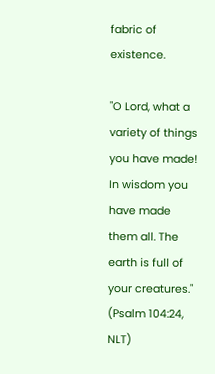fabric of existence.

"O Lord, what a variety of things you have made! In wisdom you have made them all. The earth is full of your creatures." (Psalm 104:24, NLT)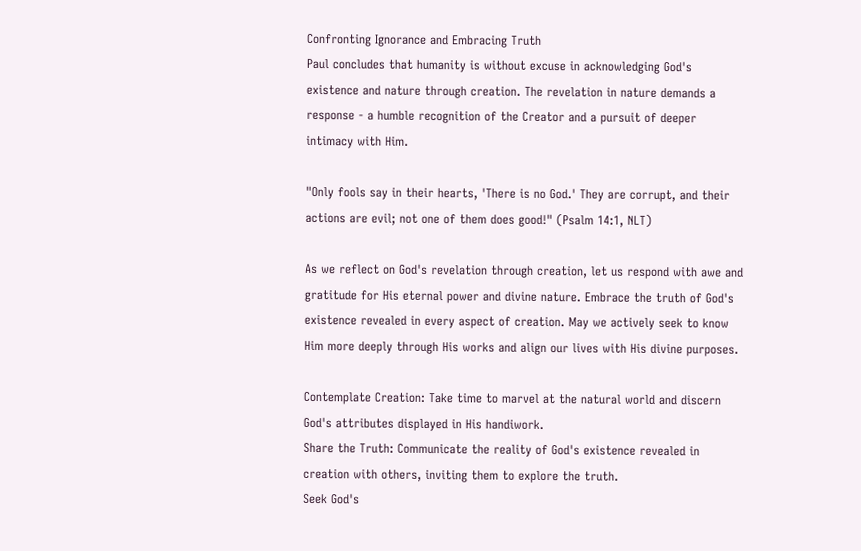Confronting Ignorance and Embracing Truth
Paul concludes that humanity is without excuse in acknowledging God's existence and nature through creation. The revelation in nature demands a response - a humble recognition of the Creator and a pursuit of deeper intimacy with Him.

"Only fools say in their hearts, 'There is no God.' They are corrupt, and their actions are evil; not one of them does good!" (Psalm 14:1, NLT)

As we reflect on God's revelation through creation, let us respond with awe and gratitude for His eternal power and divine nature. Embrace the truth of God's existence revealed in every aspect of creation. May we actively seek to know Him more deeply through His works and align our lives with His divine purposes.

Contemplate Creation: Take time to marvel at the natural world and discern God's attributes displayed in His handiwork.
Share the Truth: Communicate the reality of God's existence revealed in creation with others, inviting them to explore the truth.
Seek God's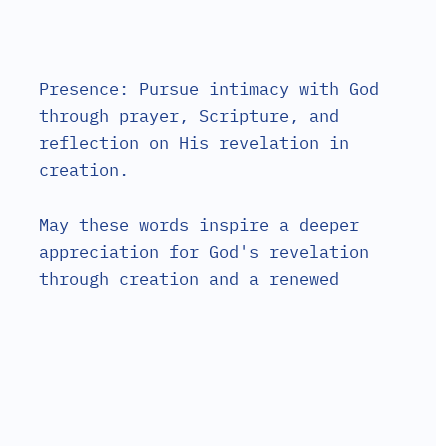Presence: Pursue intimacy with God through prayer, Scripture, and reflection on His revelation in creation.

May these words inspire a deeper appreciation for God's revelation through creation and a renewed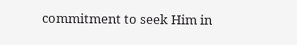commitment to seek Him in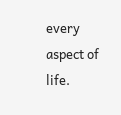every aspect of life.